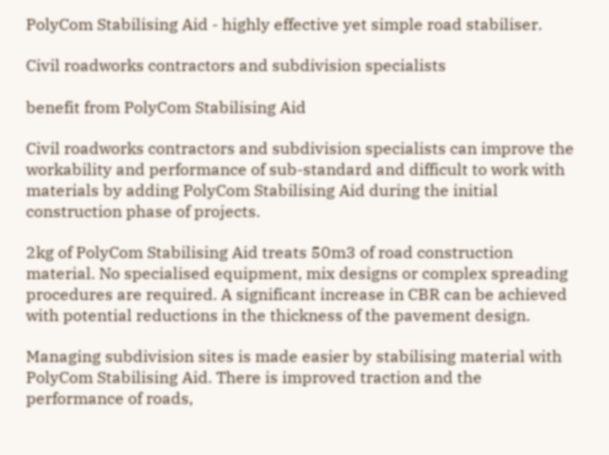PolyCom Stabilising Aid - highly effective yet simple road stabiliser.

Civil roadworks contractors and subdivision specialists

benefit from PolyCom Stabilising Aid

Civil roadworks contractors and subdivision specialists can improve the workability and performance of sub-standard and difficult to work with materials by adding PolyCom Stabilising Aid during the initial construction phase of projects.

2kg of PolyCom Stabilising Aid treats 50m3 of road construction material. No specialised equipment, mix designs or complex spreading procedures are required. A significant increase in CBR can be achieved with potential reductions in the thickness of the pavement design.

Managing subdivision sites is made easier by stabilising material with PolyCom Stabilising Aid. There is improved traction and the performance of roads,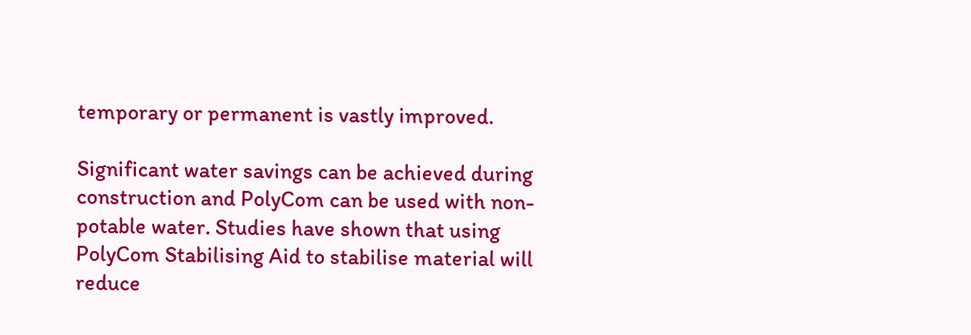temporary or permanent is vastly improved.

Significant water savings can be achieved during construction and PolyCom can be used with non-potable water. Studies have shown that using PolyCom Stabilising Aid to stabilise material will reduce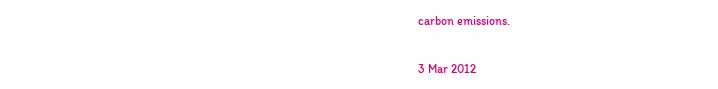carbon emissions.

3 Mar 2012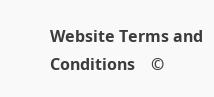Website Terms and Conditions    ©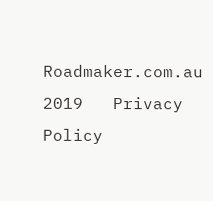Roadmaker.com.au 2019   Privacy Policy